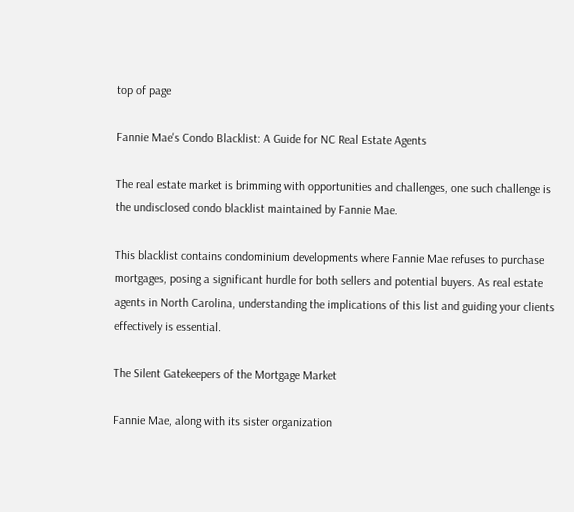top of page

Fannie Mae's Condo Blacklist: A Guide for NC Real Estate Agents

The real estate market is brimming with opportunities and challenges, one such challenge is the undisclosed condo blacklist maintained by Fannie Mae.

This blacklist contains condominium developments where Fannie Mae refuses to purchase mortgages, posing a significant hurdle for both sellers and potential buyers. As real estate agents in North Carolina, understanding the implications of this list and guiding your clients effectively is essential.

The Silent Gatekeepers of the Mortgage Market

Fannie Mae, along with its sister organization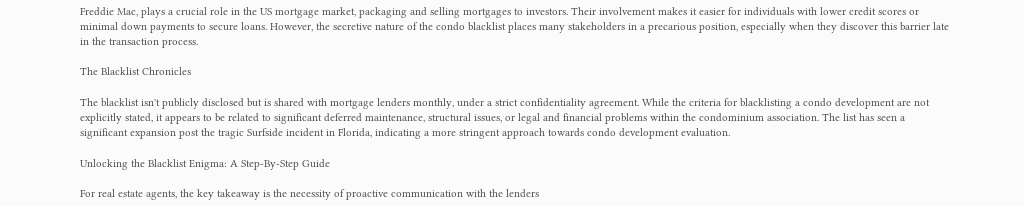Freddie Mac, plays a crucial role in the US mortgage market, packaging and selling mortgages to investors. Their involvement makes it easier for individuals with lower credit scores or minimal down payments to secure loans. However, the secretive nature of the condo blacklist places many stakeholders in a precarious position, especially when they discover this barrier late in the transaction process.

The Blacklist Chronicles

The blacklist isn't publicly disclosed but is shared with mortgage lenders monthly, under a strict confidentiality agreement. While the criteria for blacklisting a condo development are not explicitly stated, it appears to be related to significant deferred maintenance, structural issues, or legal and financial problems within the condominium association. The list has seen a significant expansion post the tragic Surfside incident in Florida, indicating a more stringent approach towards condo development evaluation.

Unlocking the Blacklist Enigma: A Step-By-Step Guide

For real estate agents, the key takeaway is the necessity of proactive communication with the lenders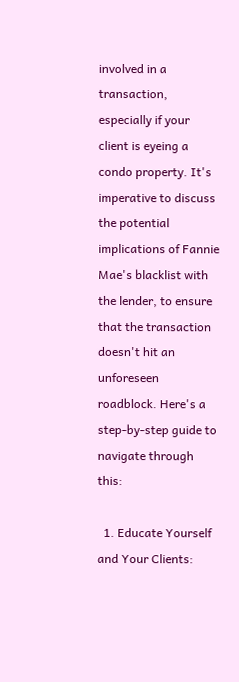involved in a transaction, especially if your client is eyeing a condo property. It's imperative to discuss the potential implications of Fannie Mae's blacklist with the lender, to ensure that the transaction doesn't hit an unforeseen roadblock. Here's a step-by-step guide to navigate through this:

  1. Educate Yourself and Your Clients: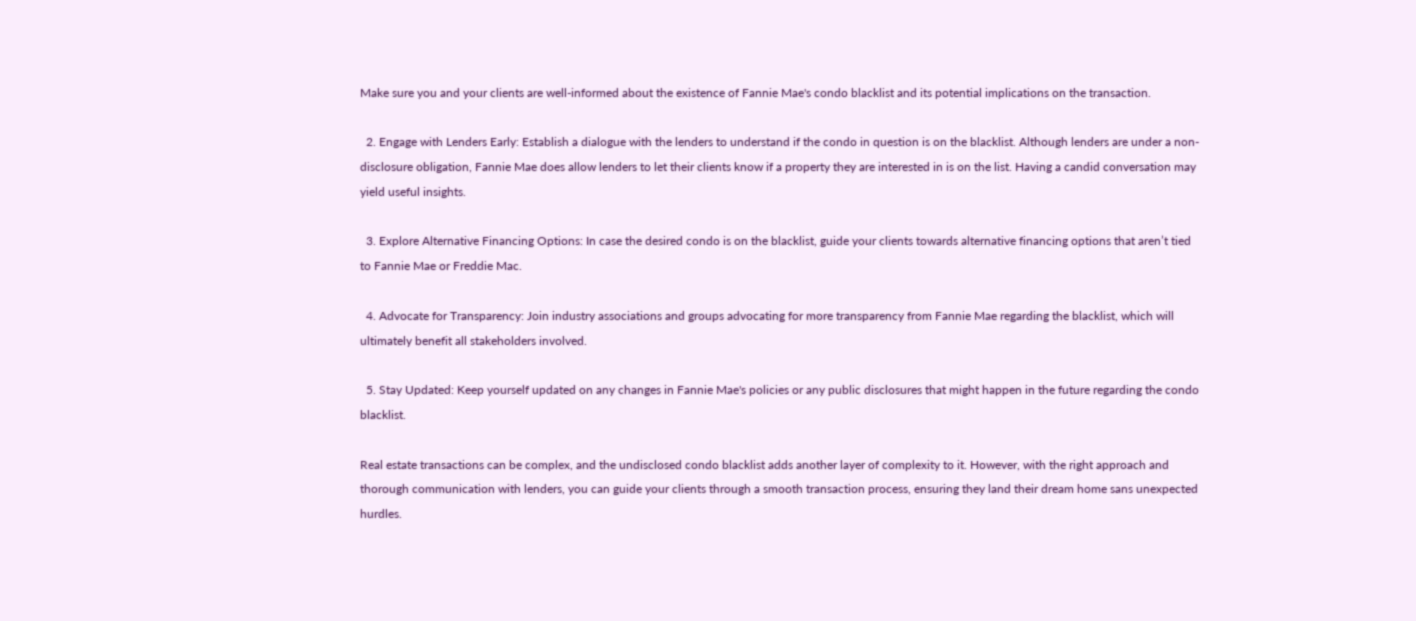Make sure you and your clients are well-informed about the existence of Fannie Mae's condo blacklist and its potential implications on the transaction.

  2. Engage with Lenders Early: Establish a dialogue with the lenders to understand if the condo in question is on the blacklist. Although lenders are under a non-disclosure obligation, Fannie Mae does allow lenders to let their clients know if a property they are interested in is on the list. Having a candid conversation may yield useful insights.

  3. Explore Alternative Financing Options: In case the desired condo is on the blacklist, guide your clients towards alternative financing options that aren’t tied to Fannie Mae or Freddie Mac.

  4. Advocate for Transparency: Join industry associations and groups advocating for more transparency from Fannie Mae regarding the blacklist, which will ultimately benefit all stakeholders involved.

  5. Stay Updated: Keep yourself updated on any changes in Fannie Mae's policies or any public disclosures that might happen in the future regarding the condo blacklist.

Real estate transactions can be complex, and the undisclosed condo blacklist adds another layer of complexity to it. However, with the right approach and thorough communication with lenders, you can guide your clients through a smooth transaction process, ensuring they land their dream home sans unexpected hurdles.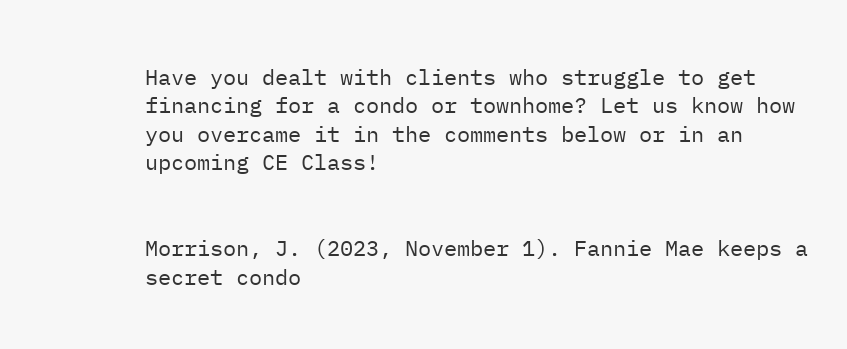Have you dealt with clients who struggle to get financing for a condo or townhome? Let us know how you overcame it in the comments below or in an upcoming CE Class!


Morrison, J. (2023, November 1). Fannie Mae keeps a secret condo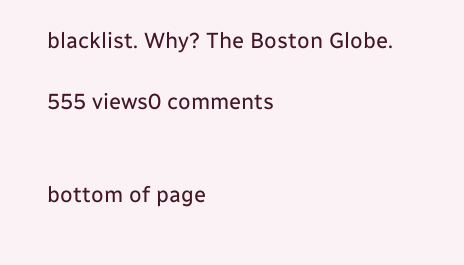blacklist. Why? The Boston Globe.

555 views0 comments


bottom of page